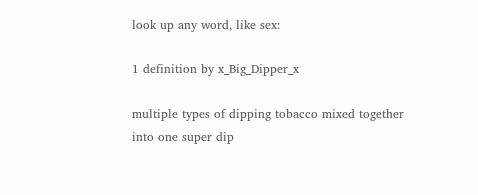look up any word, like sex:

1 definition by x_Big_Dipper_x

multiple types of dipping tobacco mixed together into one super dip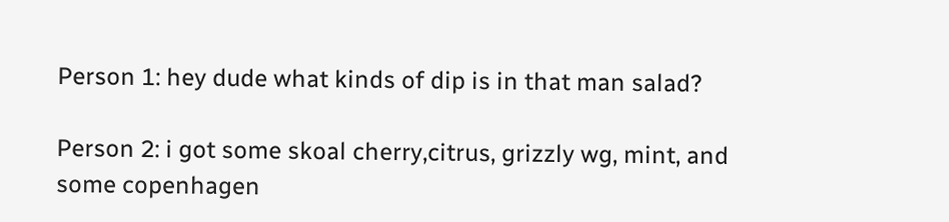Person 1: hey dude what kinds of dip is in that man salad?

Person 2: i got some skoal cherry,citrus, grizzly wg, mint, and some copenhagen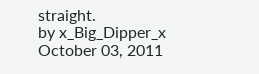straight.
by x_Big_Dipper_x October 03, 2011